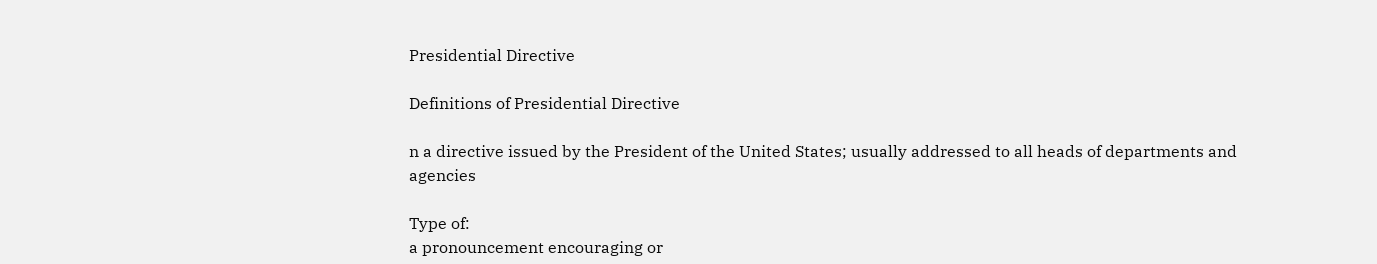Presidential Directive

Definitions of Presidential Directive

n a directive issued by the President of the United States; usually addressed to all heads of departments and agencies

Type of:
a pronouncement encouraging or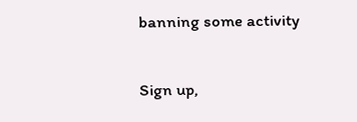banning some activity

Sign up,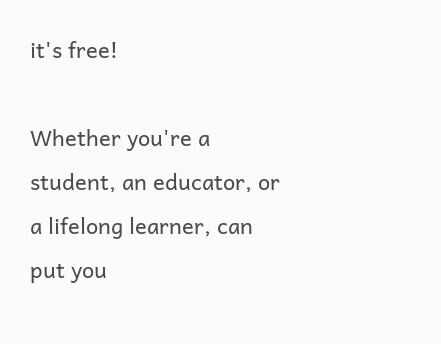it's free!

Whether you're a student, an educator, or a lifelong learner, can put you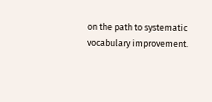on the path to systematic vocabulary improvement.